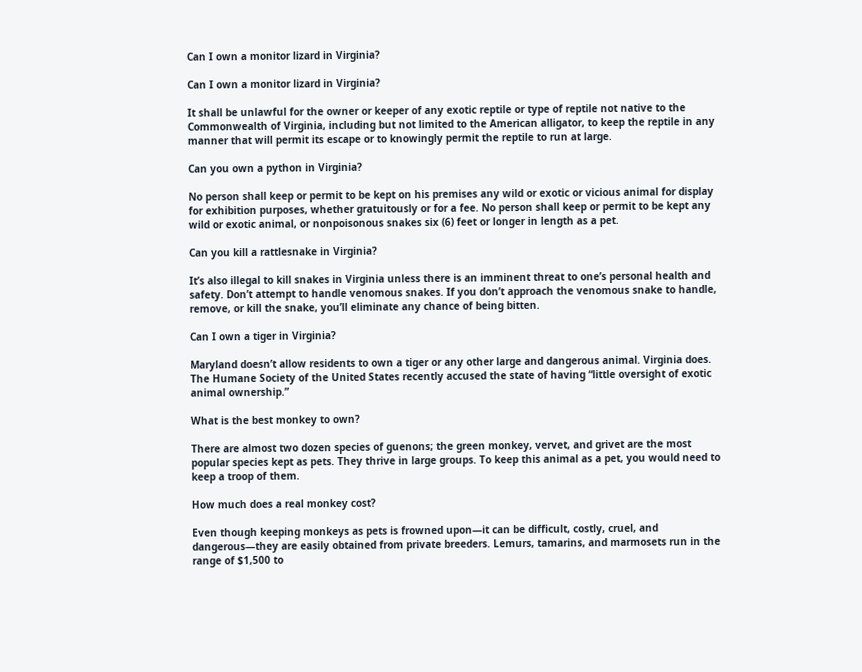Can I own a monitor lizard in Virginia?

Can I own a monitor lizard in Virginia?

It shall be unlawful for the owner or keeper of any exotic reptile or type of reptile not native to the Commonwealth of Virginia, including but not limited to the American alligator, to keep the reptile in any manner that will permit its escape or to knowingly permit the reptile to run at large.

Can you own a python in Virginia?

No person shall keep or permit to be kept on his premises any wild or exotic or vicious animal for display for exhibition purposes, whether gratuitously or for a fee. No person shall keep or permit to be kept any wild or exotic animal, or nonpoisonous snakes six (6) feet or longer in length as a pet.

Can you kill a rattlesnake in Virginia?

It’s also illegal to kill snakes in Virginia unless there is an imminent threat to one’s personal health and safety. Don’t attempt to handle venomous snakes. If you don’t approach the venomous snake to handle, remove, or kill the snake, you’ll eliminate any chance of being bitten.

Can I own a tiger in Virginia?

Maryland doesn’t allow residents to own a tiger or any other large and dangerous animal. Virginia does. The Humane Society of the United States recently accused the state of having “little oversight of exotic animal ownership.”

What is the best monkey to own?

There are almost two dozen species of guenons; the green monkey, vervet, and grivet are the most popular species kept as pets. They thrive in large groups. To keep this animal as a pet, you would need to keep a troop of them.

How much does a real monkey cost?

Even though keeping monkeys as pets is frowned upon—it can be difficult, costly, cruel, and dangerous—they are easily obtained from private breeders. Lemurs, tamarins, and marmosets run in the range of $1,500 to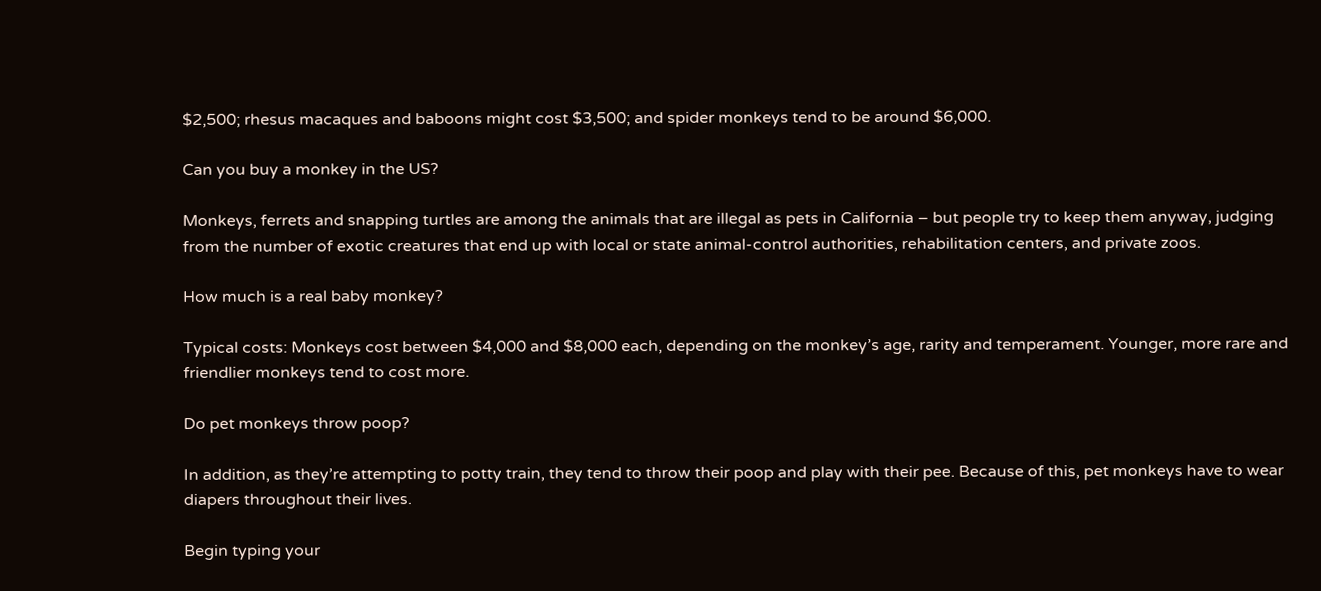$2,500; rhesus macaques and baboons might cost $3,500; and spider monkeys tend to be around $6,000.

Can you buy a monkey in the US?

Monkeys, ferrets and snapping turtles are among the animals that are illegal as pets in California – but people try to keep them anyway, judging from the number of exotic creatures that end up with local or state animal-control authorities, rehabilitation centers, and private zoos.

How much is a real baby monkey?

Typical costs: Monkeys cost between $4,000 and $8,000 each, depending on the monkey’s age, rarity and temperament. Younger, more rare and friendlier monkeys tend to cost more.

Do pet monkeys throw poop?

In addition, as they’re attempting to potty train, they tend to throw their poop and play with their pee. Because of this, pet monkeys have to wear diapers throughout their lives.

Begin typing your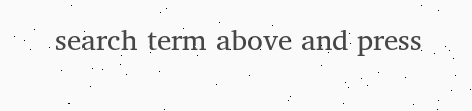search term above and press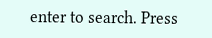enter to search. Press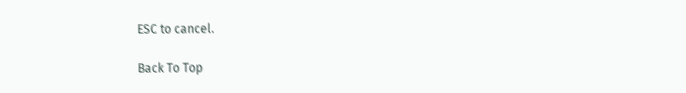ESC to cancel.

Back To Top